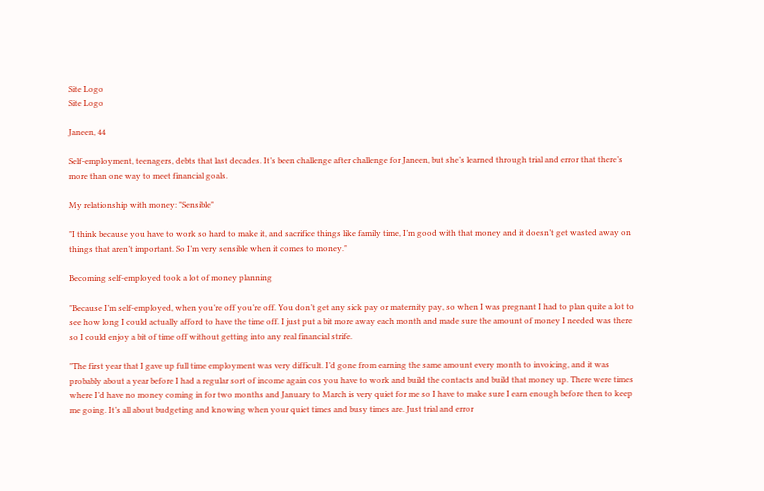Site Logo
Site Logo

Janeen, 44

Self-employment, teenagers, debts that last decades. It’s been challenge after challenge for Janeen, but she’s learned through trial and error that there’s more than one way to meet financial goals.

My relationship with money: "Sensible"

"I think because you have to work so hard to make it, and sacrifice things like family time, I’m good with that money and it doesn’t get wasted away on things that aren’t important. So I’m very sensible when it comes to money."

Becoming self-employed took a lot of money planning

"Because I’m self-employed, when you’re off you’re off. You don’t get any sick pay or maternity pay, so when I was pregnant I had to plan quite a lot to see how long I could actually afford to have the time off. I just put a bit more away each month and made sure the amount of money I needed was there so I could enjoy a bit of time off without getting into any real financial strife.

"The first year that I gave up full time employment was very difficult. I’d gone from earning the same amount every month to invoicing, and it was probably about a year before I had a regular sort of income again cos you have to work and build the contacts and build that money up. There were times where I’d have no money coming in for two months and January to March is very quiet for me so I have to make sure I earn enough before then to keep me going. It’s all about budgeting and knowing when your quiet times and busy times are. Just trial and error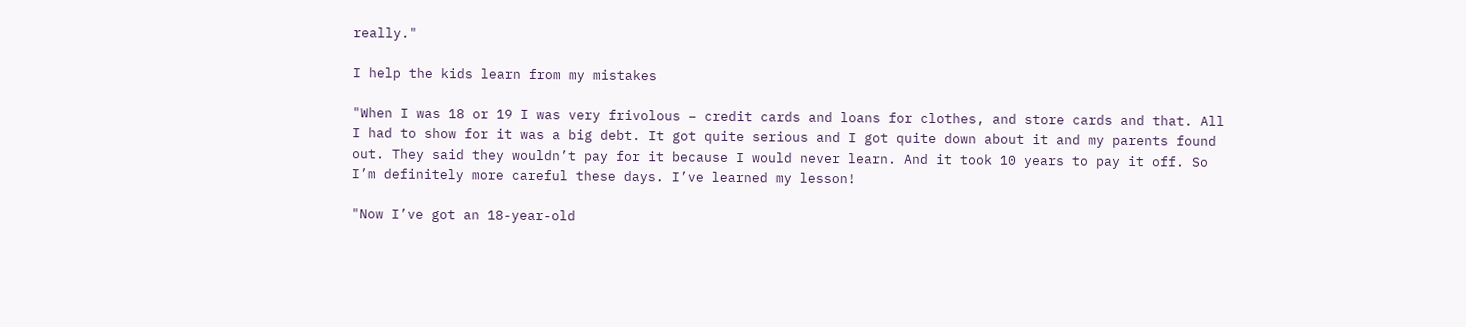really."

I help the kids learn from my mistakes

"When I was 18 or 19 I was very frivolous – credit cards and loans for clothes, and store cards and that. All I had to show for it was a big debt. It got quite serious and I got quite down about it and my parents found out. They said they wouldn’t pay for it because I would never learn. And it took 10 years to pay it off. So I’m definitely more careful these days. I’ve learned my lesson!

"Now I’ve got an 18-year-old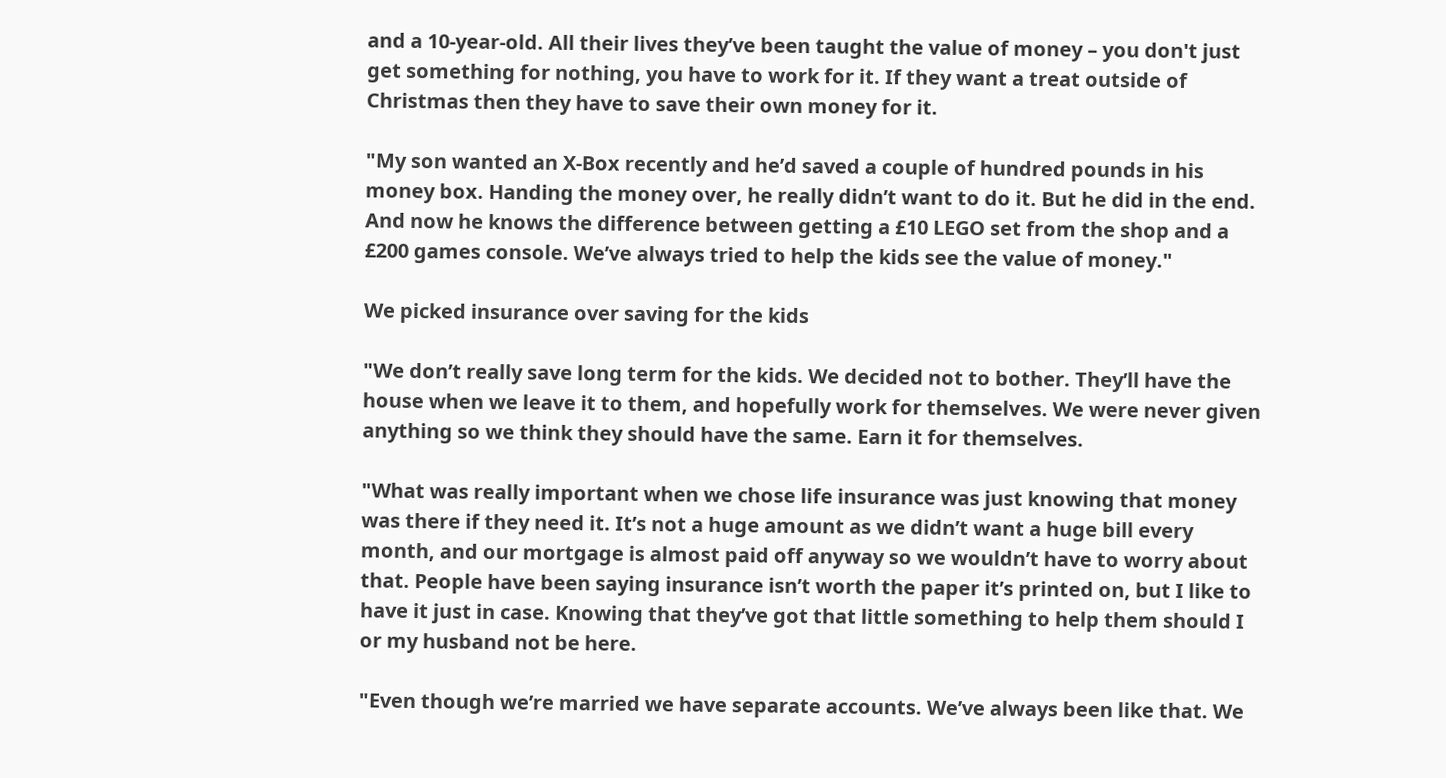and a 10-year-old. All their lives they’ve been taught the value of money – you don't just get something for nothing, you have to work for it. If they want a treat outside of Christmas then they have to save their own money for it.

"My son wanted an X-Box recently and he’d saved a couple of hundred pounds in his money box. Handing the money over, he really didn’t want to do it. But he did in the end. And now he knows the difference between getting a £10 LEGO set from the shop and a £200 games console. We’ve always tried to help the kids see the value of money."

We picked insurance over saving for the kids

"We don’t really save long term for the kids. We decided not to bother. They’ll have the house when we leave it to them, and hopefully work for themselves. We were never given anything so we think they should have the same. Earn it for themselves.

"What was really important when we chose life insurance was just knowing that money was there if they need it. It’s not a huge amount as we didn’t want a huge bill every month, and our mortgage is almost paid off anyway so we wouldn’t have to worry about that. People have been saying insurance isn’t worth the paper it’s printed on, but I like to have it just in case. Knowing that they’ve got that little something to help them should I or my husband not be here.

"Even though we’re married we have separate accounts. We’ve always been like that. We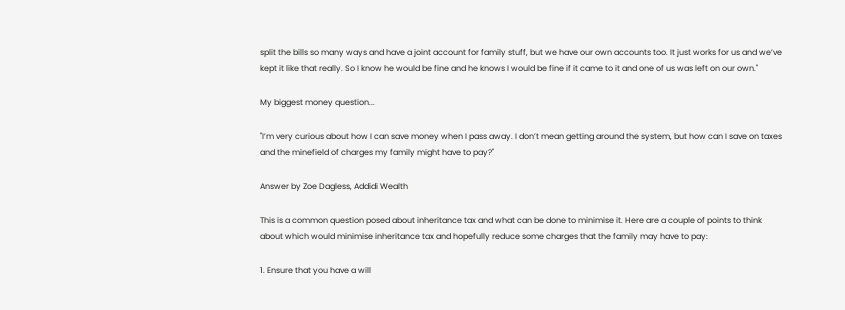split the bills so many ways and have a joint account for family stuff, but we have our own accounts too. It just works for us and we’ve kept it like that really. So I know he would be fine and he knows I would be fine if it came to it and one of us was left on our own."

My biggest money question...

"I’m very curious about how I can save money when I pass away. I don’t mean getting around the system, but how can I save on taxes and the minefield of charges my family might have to pay?"

Answer by Zoe Dagless, Addidi Wealth

This is a common question posed about inheritance tax and what can be done to minimise it. Here are a couple of points to think about which would minimise inheritance tax and hopefully reduce some charges that the family may have to pay:

1. Ensure that you have a will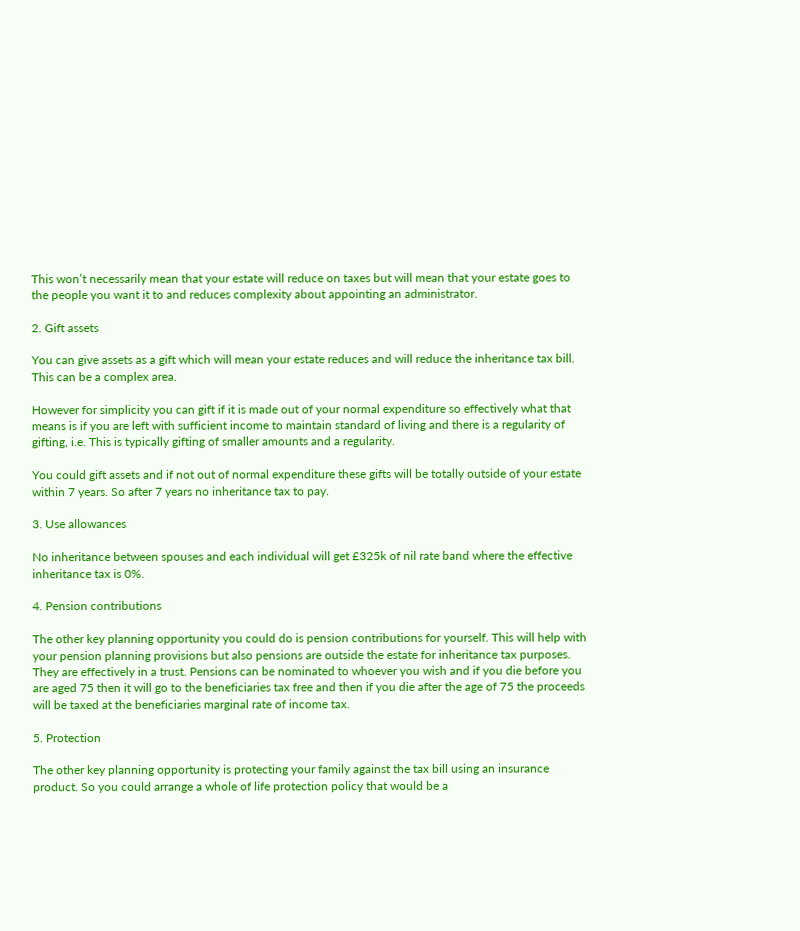This won’t necessarily mean that your estate will reduce on taxes but will mean that your estate goes to the people you want it to and reduces complexity about appointing an administrator.

2. Gift assets

You can give assets as a gift which will mean your estate reduces and will reduce the inheritance tax bill. This can be a complex area.

However for simplicity you can gift if it is made out of your normal expenditure so effectively what that means is if you are left with sufficient income to maintain standard of living and there is a regularity of gifting, i.e. This is typically gifting of smaller amounts and a regularity.

You could gift assets and if not out of normal expenditure these gifts will be totally outside of your estate within 7 years. So after 7 years no inheritance tax to pay.

3. Use allowances

No inheritance between spouses and each individual will get £325k of nil rate band where the effective inheritance tax is 0%.

4. Pension contributions

The other key planning opportunity you could do is pension contributions for yourself. This will help with your pension planning provisions but also pensions are outside the estate for inheritance tax purposes. They are effectively in a trust. Pensions can be nominated to whoever you wish and if you die before you are aged 75 then it will go to the beneficiaries tax free and then if you die after the age of 75 the proceeds will be taxed at the beneficiaries marginal rate of income tax.

5. Protection

The other key planning opportunity is protecting your family against the tax bill using an insurance product. So you could arrange a whole of life protection policy that would be a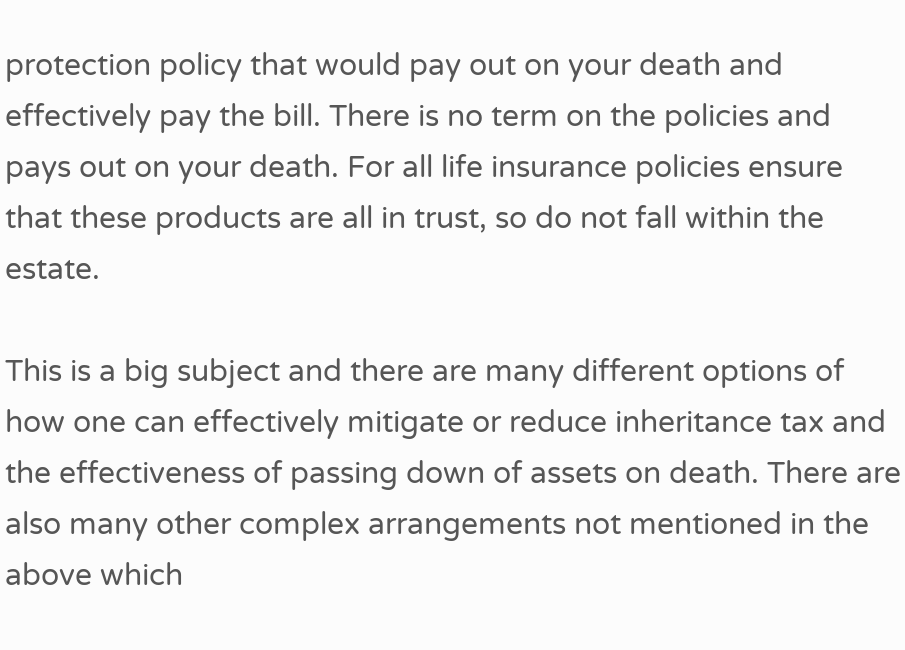protection policy that would pay out on your death and effectively pay the bill. There is no term on the policies and pays out on your death. For all life insurance policies ensure that these products are all in trust, so do not fall within the estate.

This is a big subject and there are many different options of how one can effectively mitigate or reduce inheritance tax and the effectiveness of passing down of assets on death. There are also many other complex arrangements not mentioned in the above which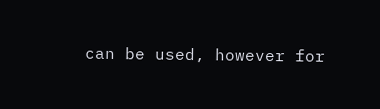can be used, however for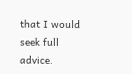that I would seek full advice.